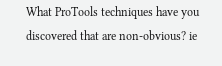What ProTools techniques have you discovered that are non-obvious? ie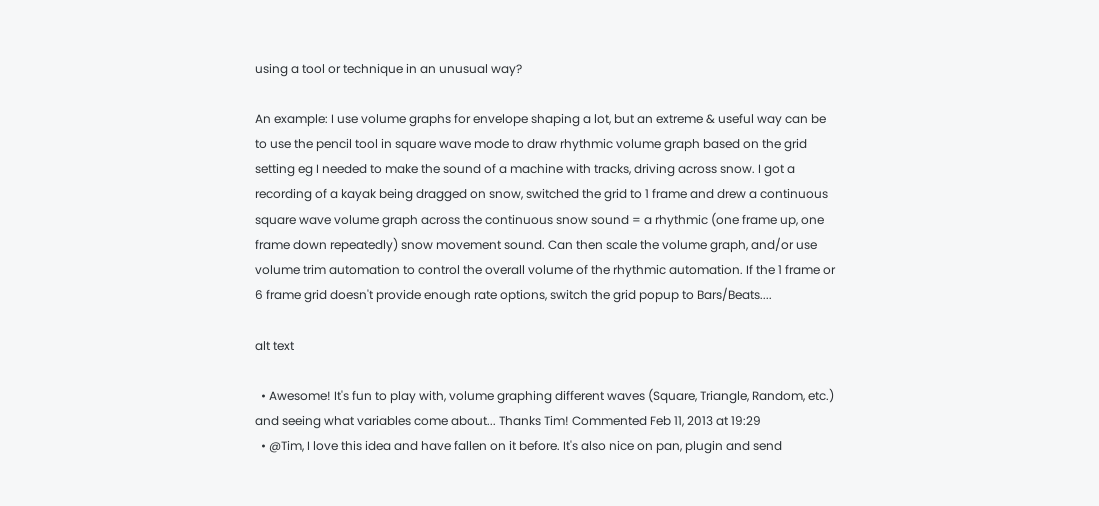using a tool or technique in an unusual way?

An example: I use volume graphs for envelope shaping a lot, but an extreme & useful way can be to use the pencil tool in square wave mode to draw rhythmic volume graph based on the grid setting eg I needed to make the sound of a machine with tracks, driving across snow. I got a recording of a kayak being dragged on snow, switched the grid to 1 frame and drew a continuous square wave volume graph across the continuous snow sound = a rhythmic (one frame up, one frame down repeatedly) snow movement sound. Can then scale the volume graph, and/or use volume trim automation to control the overall volume of the rhythmic automation. If the 1 frame or 6 frame grid doesn't provide enough rate options, switch the grid popup to Bars/Beats....

alt text

  • Awesome! It's fun to play with, volume graphing different waves (Square, Triangle, Random, etc.) and seeing what variables come about... Thanks Tim! Commented Feb 11, 2013 at 19:29
  • @Tim, I love this idea and have fallen on it before. It's also nice on pan, plugin and send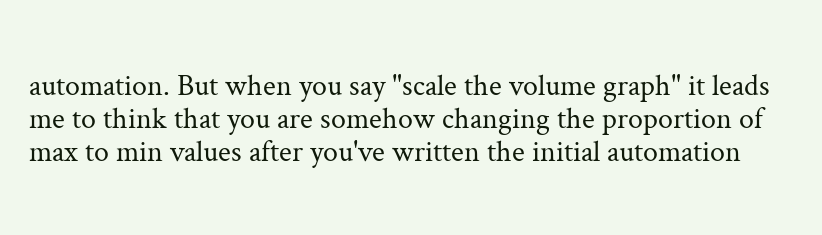automation. But when you say "scale the volume graph" it leads me to think that you are somehow changing the proportion of max to min values after you've written the initial automation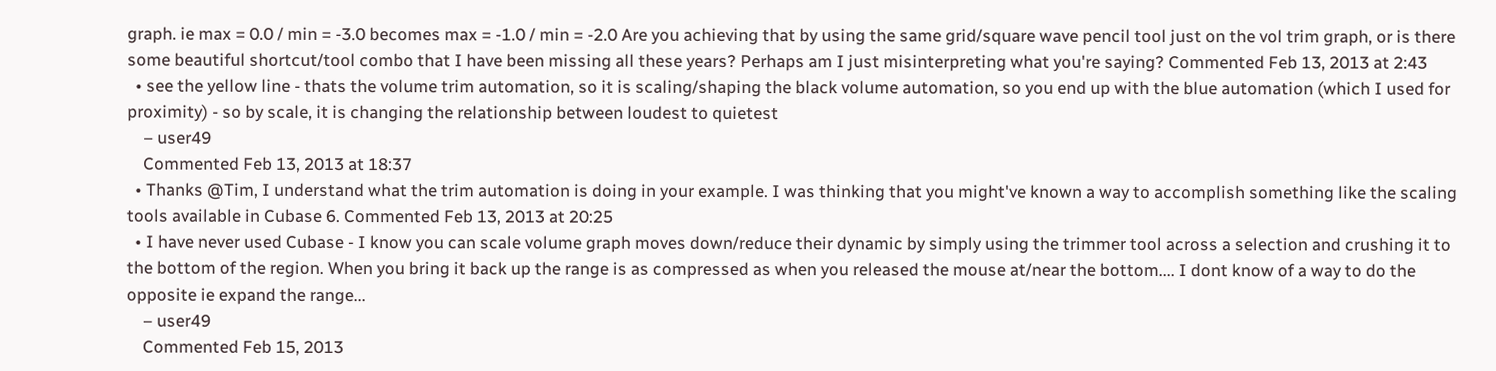graph. ie max = 0.0 / min = -3.0 becomes max = -1.0 / min = -2.0 Are you achieving that by using the same grid/square wave pencil tool just on the vol trim graph, or is there some beautiful shortcut/tool combo that I have been missing all these years? Perhaps am I just misinterpreting what you're saying? Commented Feb 13, 2013 at 2:43
  • see the yellow line - thats the volume trim automation, so it is scaling/shaping the black volume automation, so you end up with the blue automation (which I used for proximity) - so by scale, it is changing the relationship between loudest to quietest
    – user49
    Commented Feb 13, 2013 at 18:37
  • Thanks @Tim, I understand what the trim automation is doing in your example. I was thinking that you might've known a way to accomplish something like the scaling tools available in Cubase 6. Commented Feb 13, 2013 at 20:25
  • I have never used Cubase - I know you can scale volume graph moves down/reduce their dynamic by simply using the trimmer tool across a selection and crushing it to the bottom of the region. When you bring it back up the range is as compressed as when you released the mouse at/near the bottom.... I dont know of a way to do the opposite ie expand the range...
    – user49
    Commented Feb 15, 2013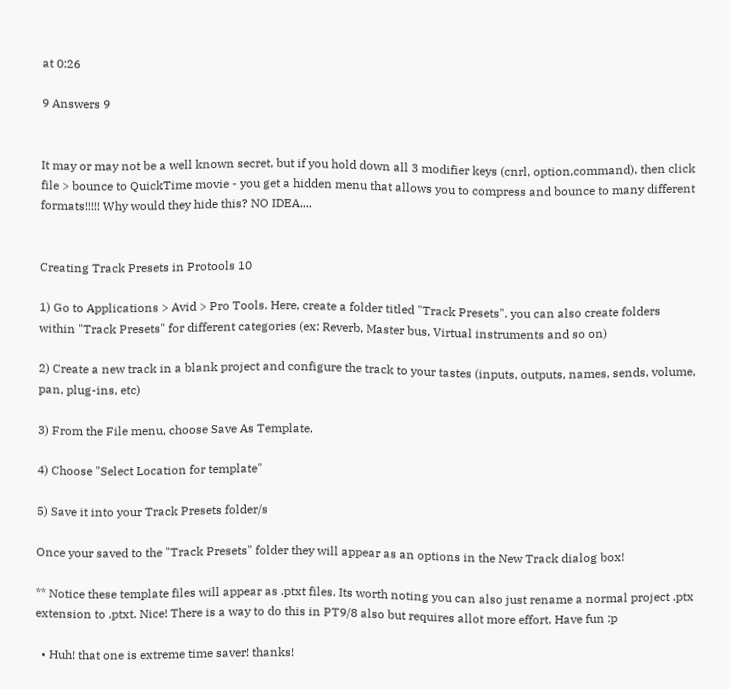at 0:26

9 Answers 9


It may or may not be a well known secret, but if you hold down all 3 modifier keys (cnrl, option,command), then click file > bounce to QuickTime movie - you get a hidden menu that allows you to compress and bounce to many different formats!!!!! Why would they hide this? NO IDEA....


Creating Track Presets in Protools 10

1) Go to Applications > Avid > Pro Tools. Here, create a folder titled "Track Presets". you can also create folders within "Track Presets" for different categories (ex: Reverb, Master bus, Virtual instruments and so on)

2) Create a new track in a blank project and configure the track to your tastes (inputs, outputs, names, sends, volume, pan, plug-ins, etc)

3) From the File menu, choose Save As Template.

4) Choose "Select Location for template"

5) Save it into your Track Presets folder/s

Once your saved to the "Track Presets" folder they will appear as an options in the New Track dialog box!

** Notice these template files will appear as .ptxt files. Its worth noting you can also just rename a normal project .ptx extension to .ptxt. Nice! There is a way to do this in PT9/8 also but requires allot more effort. Have fun :p

  • Huh! that one is extreme time saver! thanks!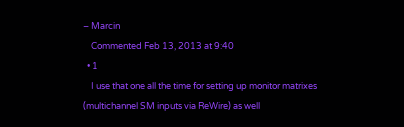– Marcin
    Commented Feb 13, 2013 at 9:40
  • 1
    I use that one all the time for setting up monitor matrixes (multichannel SM inputs via ReWire) as well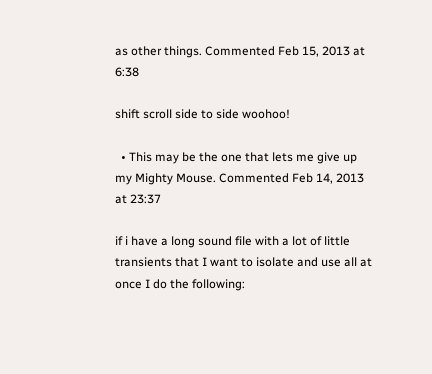as other things. Commented Feb 15, 2013 at 6:38

shift scroll side to side woohoo!

  • This may be the one that lets me give up my Mighty Mouse. Commented Feb 14, 2013 at 23:37

if i have a long sound file with a lot of little transients that I want to isolate and use all at once I do the following: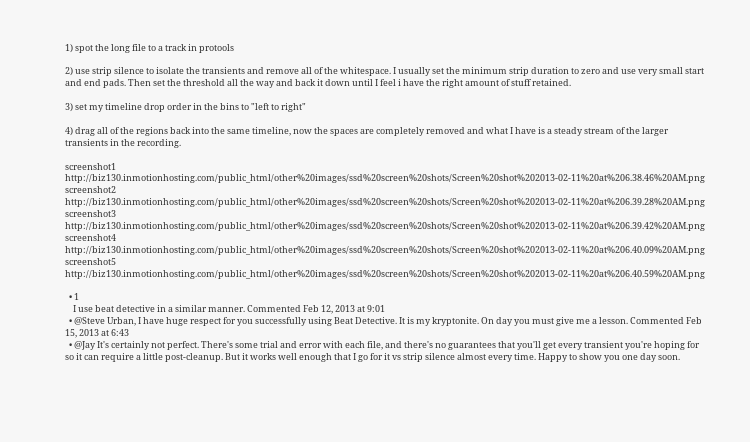1) spot the long file to a track in protools

2) use strip silence to isolate the transients and remove all of the whitespace. I usually set the minimum strip duration to zero and use very small start and end pads. Then set the threshold all the way and back it down until I feel i have the right amount of stuff retained.

3) set my timeline drop order in the bins to "left to right"

4) drag all of the regions back into the same timeline, now the spaces are completely removed and what I have is a steady stream of the larger transients in the recording.

screenshot1 http://biz130.inmotionhosting.com/public_html/other%20images/ssd%20screen%20shots/Screen%20shot%202013-02-11%20at%206.38.46%20AM.png screenshot2 http://biz130.inmotionhosting.com/public_html/other%20images/ssd%20screen%20shots/Screen%20shot%202013-02-11%20at%206.39.28%20AM.png screenshot3 http://biz130.inmotionhosting.com/public_html/other%20images/ssd%20screen%20shots/Screen%20shot%202013-02-11%20at%206.39.42%20AM.png screenshot4 http://biz130.inmotionhosting.com/public_html/other%20images/ssd%20screen%20shots/Screen%20shot%202013-02-11%20at%206.40.09%20AM.png screenshot5 http://biz130.inmotionhosting.com/public_html/other%20images/ssd%20screen%20shots/Screen%20shot%202013-02-11%20at%206.40.59%20AM.png

  • 1
    I use beat detective in a similar manner. Commented Feb 12, 2013 at 9:01
  • @Steve Urban, I have huge respect for you successfully using Beat Detective. It is my kryptonite. On day you must give me a lesson. Commented Feb 15, 2013 at 6:43
  • @Jay It's certainly not perfect. There's some trial and error with each file, and there's no guarantees that you'll get every transient you're hoping for so it can require a little post-cleanup. But it works well enough that I go for it vs strip silence almost every time. Happy to show you one day soon.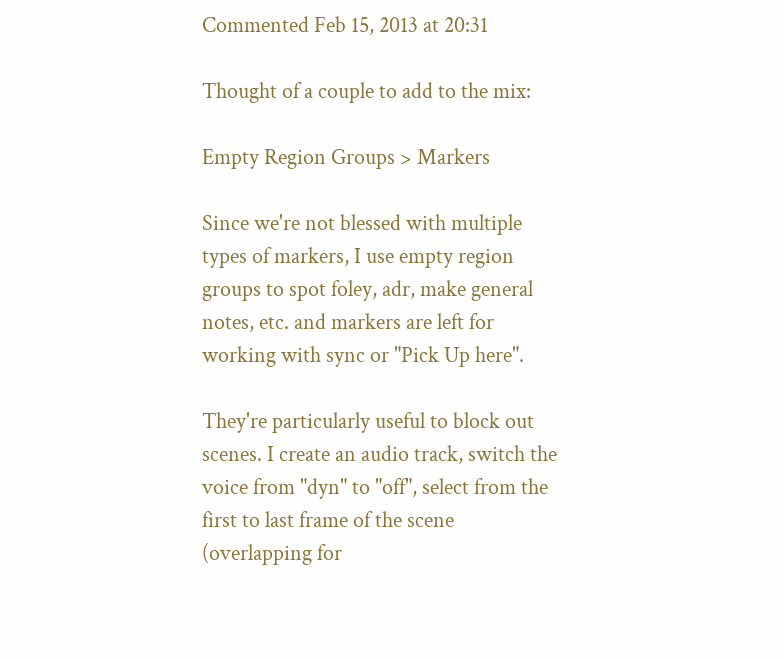Commented Feb 15, 2013 at 20:31

Thought of a couple to add to the mix:

Empty Region Groups > Markers

Since we're not blessed with multiple types of markers, I use empty region groups to spot foley, adr, make general notes, etc. and markers are left for working with sync or "Pick Up here".

They're particularly useful to block out scenes. I create an audio track, switch the voice from "dyn" to "off", select from the first to last frame of the scene (overlapping for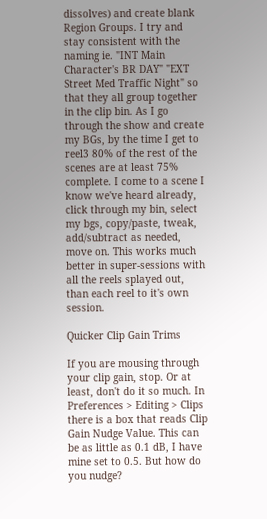dissolves) and create blank Region Groups. I try and stay consistent with the naming ie. "INT Main Character's BR DAY" "EXT Street Med Traffic Night" so that they all group together in the clip bin. As I go through the show and create my BGs, by the time I get to reel3 80% of the rest of the scenes are at least 75% complete. I come to a scene I know we've heard already, click through my bin, select my bgs, copy/paste, tweak, add/subtract as needed, move on. This works much better in super-sessions with all the reels splayed out, than each reel to it's own session.

Quicker Clip Gain Trims

If you are mousing through your clip gain, stop. Or at least, don't do it so much. In Preferences > Editing > Clips there is a box that reads Clip Gain Nudge Value. This can be as little as 0.1 dB, I have mine set to 0.5. But how do you nudge?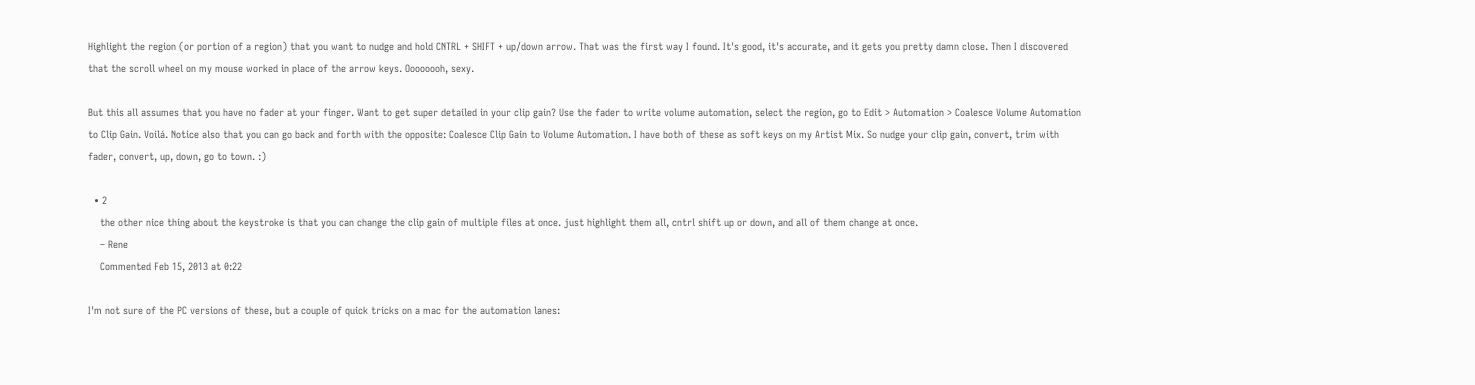Highlight the region (or portion of a region) that you want to nudge and hold CNTRL + SHIFT + up/down arrow. That was the first way I found. It's good, it's accurate, and it gets you pretty damn close. Then I discovered that the scroll wheel on my mouse worked in place of the arrow keys. Oooooooh, sexy.

But this all assumes that you have no fader at your finger. Want to get super detailed in your clip gain? Use the fader to write volume automation, select the region, go to Edit > Automation > Coalesce Volume Automation to Clip Gain. Voilá. Notice also that you can go back and forth with the opposite: Coalesce Clip Gain to Volume Automation. I have both of these as soft keys on my Artist Mix. So nudge your clip gain, convert, trim with fader, convert, up, down, go to town. :)

  • 2
    the other nice thing about the keystroke is that you can change the clip gain of multiple files at once. just highlight them all, cntrl shift up or down, and all of them change at once.
    – Rene
    Commented Feb 15, 2013 at 0:22

I'm not sure of the PC versions of these, but a couple of quick tricks on a mac for the automation lanes: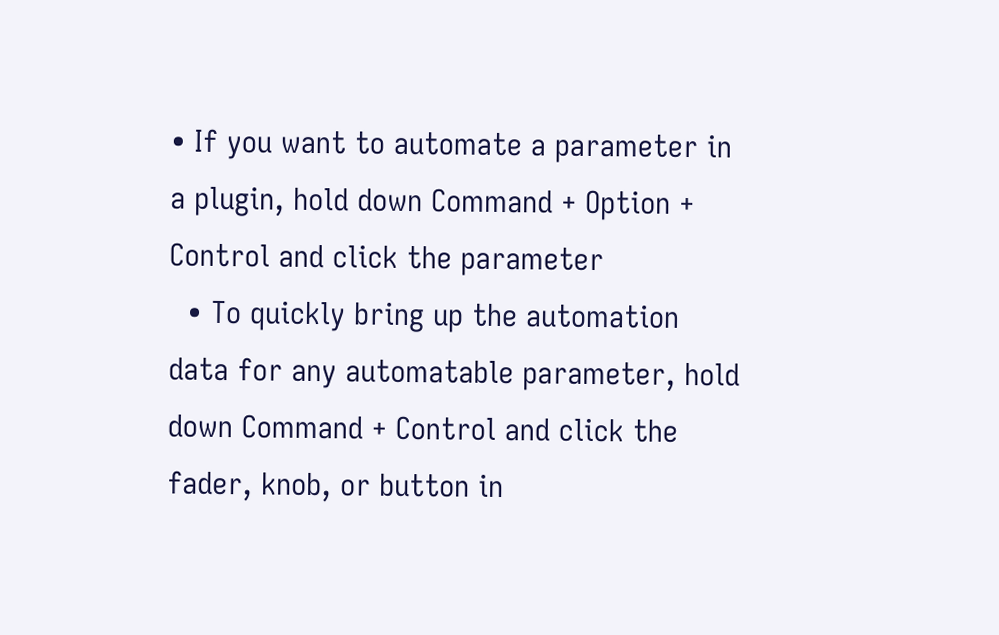• If you want to automate a parameter in a plugin, hold down Command + Option + Control and click the parameter
  • To quickly bring up the automation data for any automatable parameter, hold down Command + Control and click the fader, knob, or button in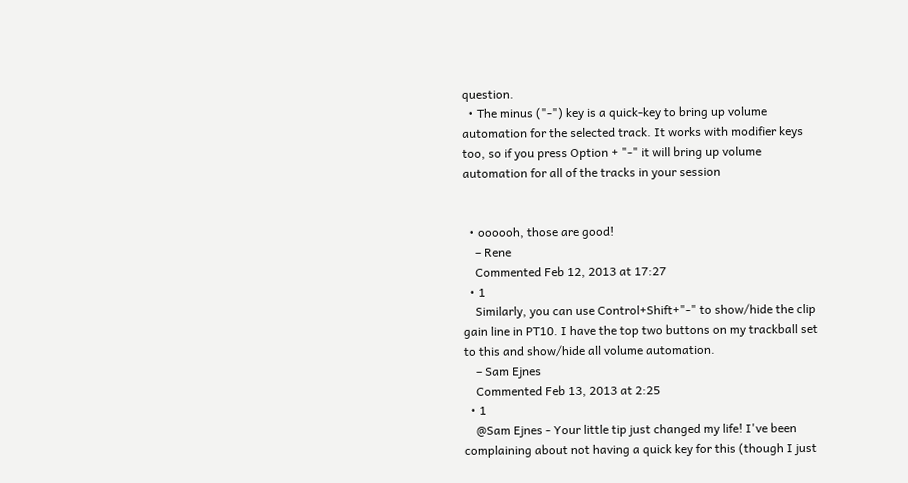question.
  • The minus ("-") key is a quick-key to bring up volume automation for the selected track. It works with modifier keys too, so if you press Option + "-" it will bring up volume automation for all of the tracks in your session


  • oooooh, those are good!
    – Rene
    Commented Feb 12, 2013 at 17:27
  • 1
    Similarly, you can use Control+Shift+"-" to show/hide the clip gain line in PT10. I have the top two buttons on my trackball set to this and show/hide all volume automation.
    – Sam Ejnes
    Commented Feb 13, 2013 at 2:25
  • 1
    @Sam Ejnes - Your little tip just changed my life! I've been complaining about not having a quick key for this (though I just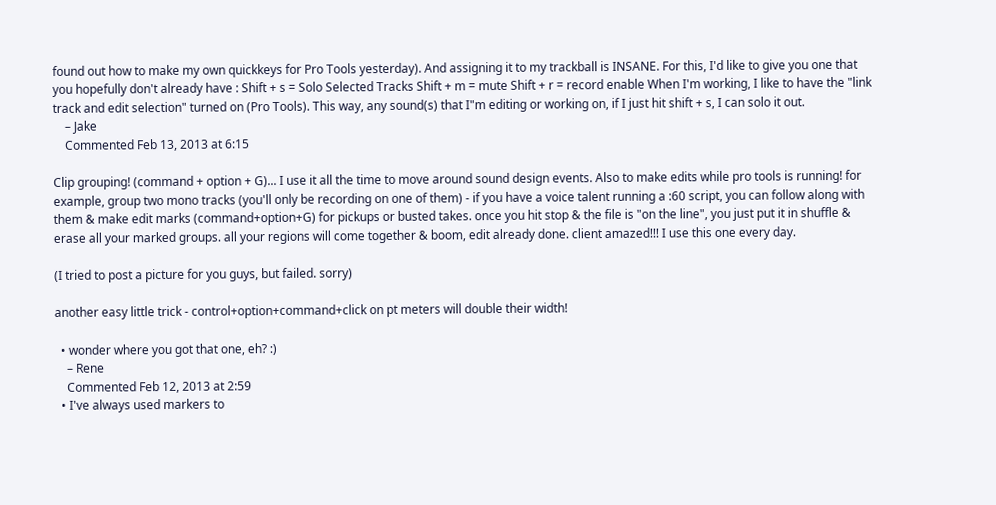found out how to make my own quickkeys for Pro Tools yesterday). And assigning it to my trackball is INSANE. For this, I'd like to give you one that you hopefully don't already have : Shift + s = Solo Selected Tracks Shift + m = mute Shift + r = record enable When I'm working, I like to have the "link track and edit selection" turned on (Pro Tools). This way, any sound(s) that I"m editing or working on, if I just hit shift + s, I can solo it out.
    – Jake
    Commented Feb 13, 2013 at 6:15

Clip grouping! (command + option + G)... I use it all the time to move around sound design events. Also to make edits while pro tools is running! for example, group two mono tracks (you'll only be recording on one of them) - if you have a voice talent running a :60 script, you can follow along with them & make edit marks (command+option+G) for pickups or busted takes. once you hit stop & the file is "on the line", you just put it in shuffle & erase all your marked groups. all your regions will come together & boom, edit already done. client amazed!!! I use this one every day.

(I tried to post a picture for you guys, but failed. sorry)

another easy little trick - control+option+command+click on pt meters will double their width!

  • wonder where you got that one, eh? :)
    – Rene
    Commented Feb 12, 2013 at 2:59
  • I've always used markers to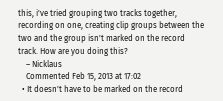this, i've tried grouping two tracks together, recording on one, creating clip groups between the two and the group isn't marked on the record track. How are you doing this?
    – Nicklaus
    Commented Feb 15, 2013 at 17:02
  • It doesn't have to be marked on the record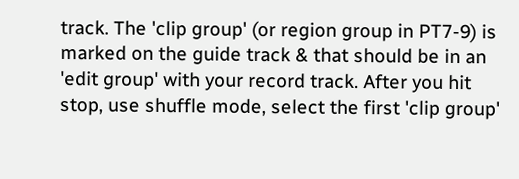track. The 'clip group' (or region group in PT7-9) is marked on the guide track & that should be in an 'edit group' with your record track. After you hit stop, use shuffle mode, select the first 'clip group'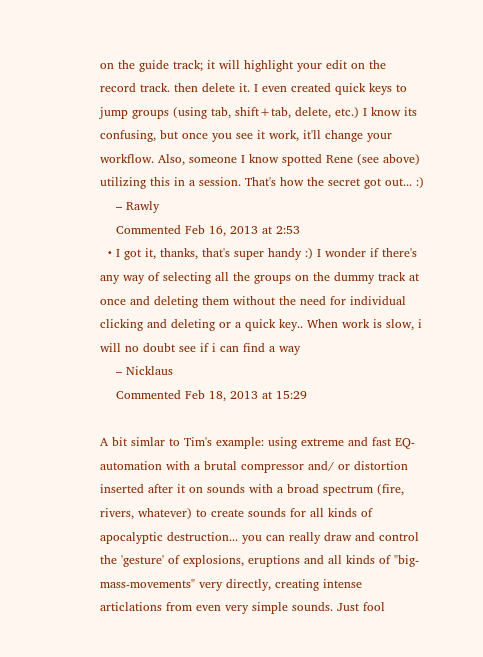on the guide track; it will highlight your edit on the record track. then delete it. I even created quick keys to jump groups (using tab, shift+tab, delete, etc.) I know its confusing, but once you see it work, it'll change your workflow. Also, someone I know spotted Rene (see above) utilizing this in a session. That's how the secret got out... :)
    – Rawly
    Commented Feb 16, 2013 at 2:53
  • I got it, thanks, that's super handy :) I wonder if there's any way of selecting all the groups on the dummy track at once and deleting them without the need for individual clicking and deleting or a quick key.. When work is slow, i will no doubt see if i can find a way
    – Nicklaus
    Commented Feb 18, 2013 at 15:29

A bit simlar to Tim's example: using extreme and fast EQ-automation with a brutal compressor and/ or distortion inserted after it on sounds with a broad spectrum (fire, rivers, whatever) to create sounds for all kinds of apocalyptic destruction... you can really draw and control the 'gesture' of explosions, eruptions and all kinds of "big-mass-movements" very directly, creating intense articlations from even very simple sounds. Just fool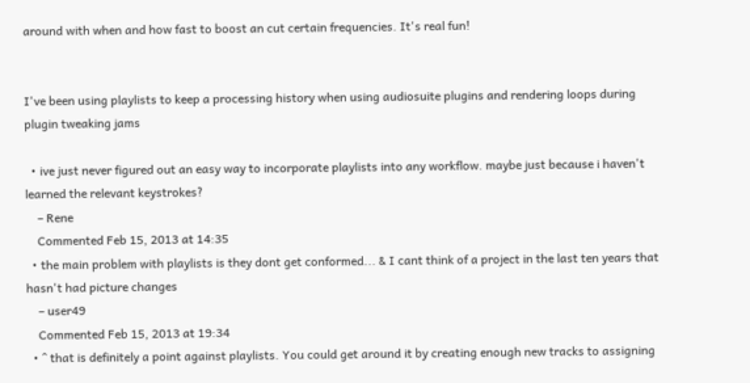around with when and how fast to boost an cut certain frequencies. It's real fun!


I've been using playlists to keep a processing history when using audiosuite plugins and rendering loops during plugin tweaking jams

  • ive just never figured out an easy way to incorporate playlists into any workflow. maybe just because i haven't learned the relevant keystrokes?
    – Rene
    Commented Feb 15, 2013 at 14:35
  • the main problem with playlists is they dont get conformed... & I cant think of a project in the last ten years that hasn't had picture changes
    – user49
    Commented Feb 15, 2013 at 19:34
  • ^ that is definitely a point against playlists. You could get around it by creating enough new tracks to assigning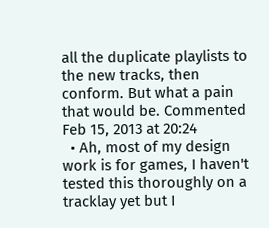all the duplicate playlists to the new tracks, then conform. But what a pain that would be. Commented Feb 15, 2013 at 20:24
  • Ah, most of my design work is for games, I haven't tested this thoroughly on a tracklay yet but I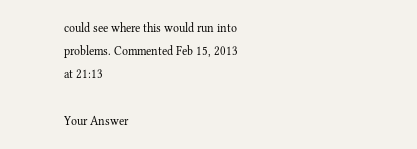could see where this would run into problems. Commented Feb 15, 2013 at 21:13

Your Answer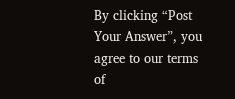By clicking “Post Your Answer”, you agree to our terms of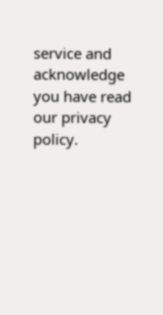service and acknowledge you have read our privacy policy.